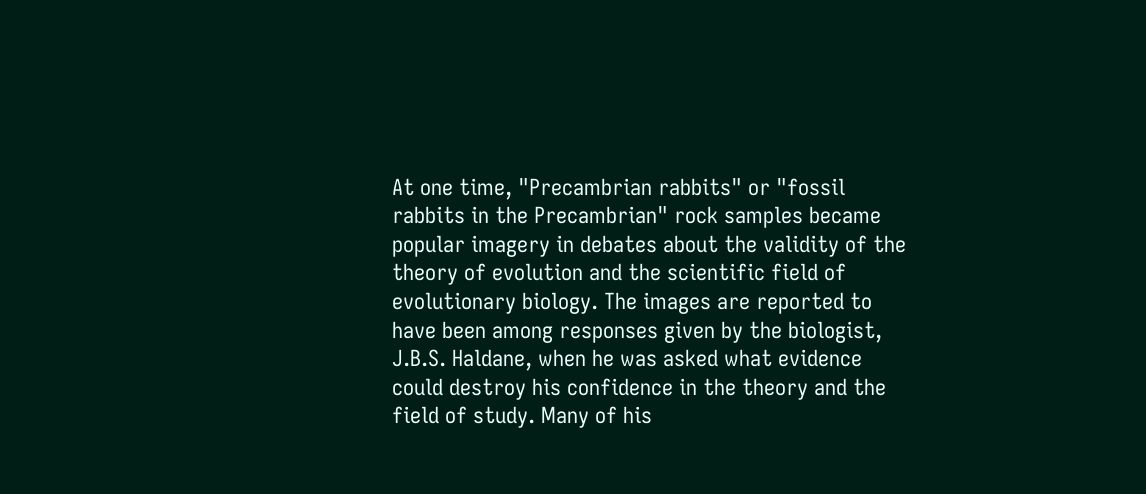At one time, "Precambrian rabbits" or "fossil rabbits in the Precambrian" rock samples became popular imagery in debates about the validity of the theory of evolution and the scientific field of evolutionary biology. The images are reported to have been among responses given by the biologist, J.B.S. Haldane, when he was asked what evidence could destroy his confidence in the theory and the field of study. Many of his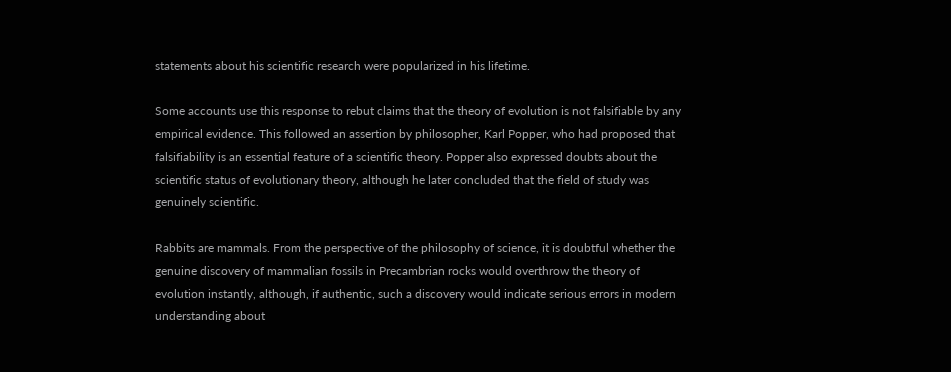statements about his scientific research were popularized in his lifetime.

Some accounts use this response to rebut claims that the theory of evolution is not falsifiable by any empirical evidence. This followed an assertion by philosopher, Karl Popper, who had proposed that falsifiability is an essential feature of a scientific theory. Popper also expressed doubts about the scientific status of evolutionary theory, although he later concluded that the field of study was genuinely scientific.

Rabbits are mammals. From the perspective of the philosophy of science, it is doubtful whether the genuine discovery of mammalian fossils in Precambrian rocks would overthrow the theory of evolution instantly, although, if authentic, such a discovery would indicate serious errors in modern understanding about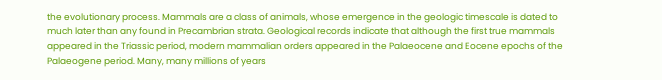the evolutionary process. Mammals are a class of animals, whose emergence in the geologic timescale is dated to much later than any found in Precambrian strata. Geological records indicate that although the first true mammals appeared in the Triassic period, modern mammalian orders appeared in the Palaeocene and Eocene epochs of the Palaeogene period. Many, many millions of years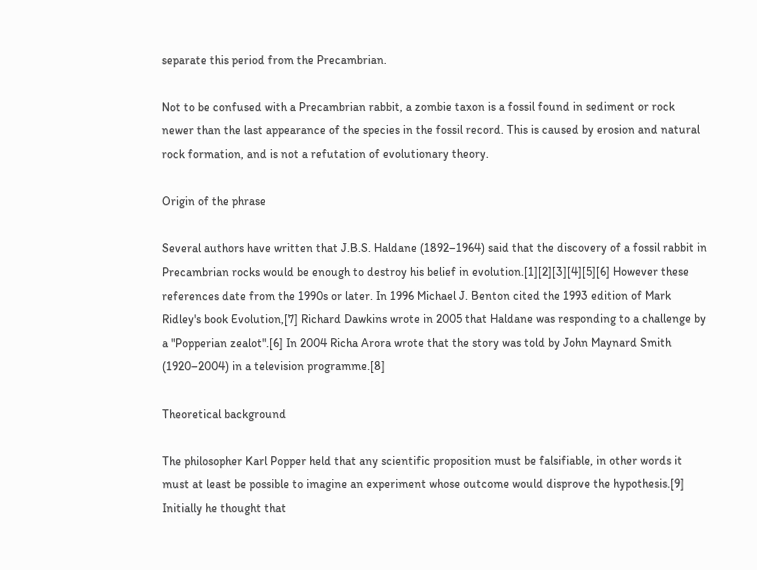separate this period from the Precambrian.

Not to be confused with a Precambrian rabbit, a zombie taxon is a fossil found in sediment or rock newer than the last appearance of the species in the fossil record. This is caused by erosion and natural rock formation, and is not a refutation of evolutionary theory.

Origin of the phrase

Several authors have written that J.B.S. Haldane (1892–1964) said that the discovery of a fossil rabbit in Precambrian rocks would be enough to destroy his belief in evolution.[1][2][3][4][5][6] However these references date from the 1990s or later. In 1996 Michael J. Benton cited the 1993 edition of Mark Ridley's book Evolution,[7] Richard Dawkins wrote in 2005 that Haldane was responding to a challenge by a "Popperian zealot".[6] In 2004 Richa Arora wrote that the story was told by John Maynard Smith (1920–2004) in a television programme.[8]

Theoretical background

The philosopher Karl Popper held that any scientific proposition must be falsifiable, in other words it must at least be possible to imagine an experiment whose outcome would disprove the hypothesis.[9] Initially he thought that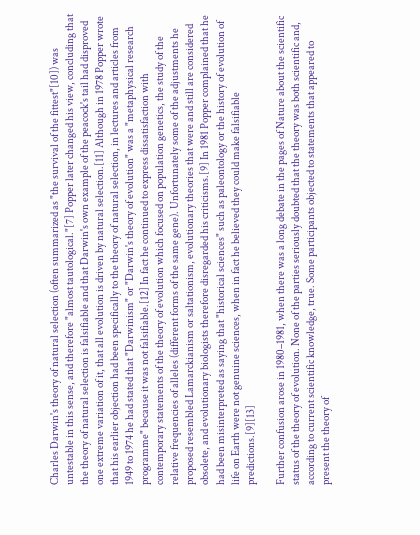Charles Darwin's theory of natural selection (often summarized as "the survival of the fittest"[10]) was untestable in this sense, and therefore "almost tautological."[7] Popper later changed his view, concluding that the theory of natural selection is falsifiable and that Darwin's own example of the peacock's tail had disproved one extreme variation of it, that all evolution is driven by natural selection.[11] Although in 1978 Popper wrote that his earlier objection had been specifically to the theory of natural selection, in lectures and articles from 1949 to 1974 he had stated that "Darwinism" or "Darwin's theory of evolution" was a "metaphysical research programme" because it was not falsifiable.[12] In fact he continued to express dissatisfaction with contemporary statements of the theory of evolution which focused on population genetics, the study of the relative frequencies of alleles (different forms of the same gene). Unfortunately some of the adjustments he proposed resembled Lamarckianism or saltationism, evolutionary theories that were and still are considered obsolete, and evolutionary biologists therefore disregarded his criticisms.[9] In 1981 Popper complained that he had been misinterpreted as saying that "historical sciences" such as paleontology or the history of evolution of life on Earth were not genuine sciences, when in fact he believed they could make falsifiable predictions.[9][13]

Further confusion arose in 1980–1981, when there was a long debate in the pages of Nature about the scientific status of the theory of evolution. None of the parties seriously doubted that the theory was both scientific and, according to current scientific knowledge, true. Some participants objected to statements that appeared to present the theory of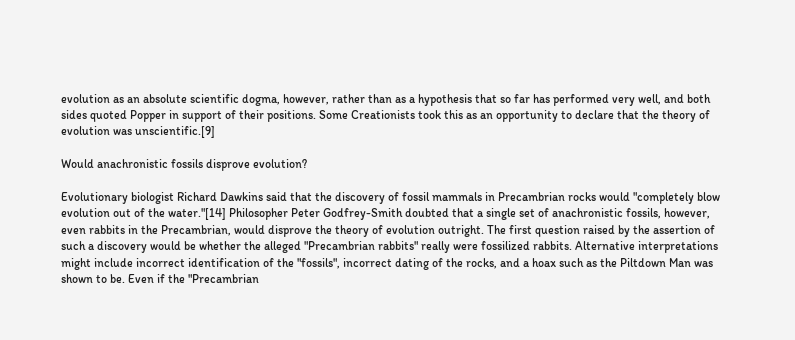evolution as an absolute scientific dogma, however, rather than as a hypothesis that so far has performed very well, and both sides quoted Popper in support of their positions. Some Creationists took this as an opportunity to declare that the theory of evolution was unscientific.[9]

Would anachronistic fossils disprove evolution?

Evolutionary biologist Richard Dawkins said that the discovery of fossil mammals in Precambrian rocks would "completely blow evolution out of the water."[14] Philosopher Peter Godfrey-Smith doubted that a single set of anachronistic fossils, however, even rabbits in the Precambrian, would disprove the theory of evolution outright. The first question raised by the assertion of such a discovery would be whether the alleged "Precambrian rabbits" really were fossilized rabbits. Alternative interpretations might include incorrect identification of the "fossils", incorrect dating of the rocks, and a hoax such as the Piltdown Man was shown to be. Even if the "Precambrian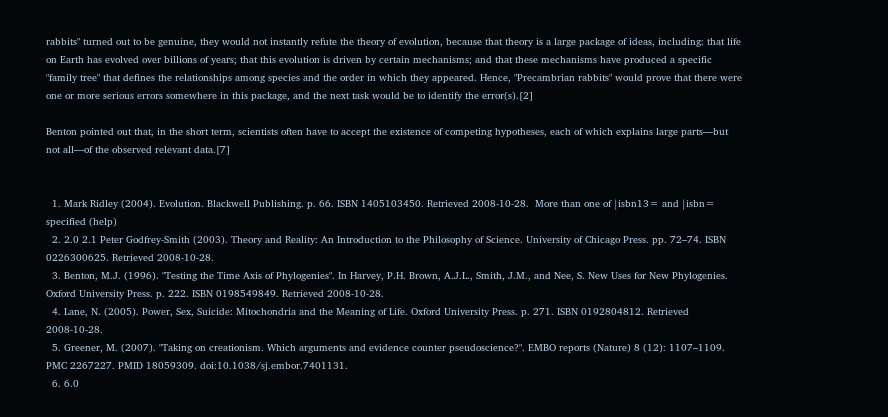rabbits" turned out to be genuine, they would not instantly refute the theory of evolution, because that theory is a large package of ideas, including: that life on Earth has evolved over billions of years; that this evolution is driven by certain mechanisms; and that these mechanisms have produced a specific "family tree" that defines the relationships among species and the order in which they appeared. Hence, "Precambrian rabbits" would prove that there were one or more serious errors somewhere in this package, and the next task would be to identify the error(s).[2]

Benton pointed out that, in the short term, scientists often have to accept the existence of competing hypotheses, each of which explains large parts—but not all—of the observed relevant data.[7]


  1. Mark Ridley (2004). Evolution. Blackwell Publishing. p. 66. ISBN 1405103450. Retrieved 2008-10-28.  More than one of |isbn13= and |isbn= specified (help)
  2. 2.0 2.1 Peter Godfrey-Smith (2003). Theory and Reality: An Introduction to the Philosophy of Science. University of Chicago Press. pp. 72–74. ISBN 0226300625. Retrieved 2008-10-28.
  3. Benton, M.J. (1996). "Testing the Time Axis of Phylogenies". In Harvey, P.H. Brown, A.J.L., Smith, J.M., and Nee, S. New Uses for New Phylogenies. Oxford University Press. p. 222. ISBN 0198549849. Retrieved 2008-10-28.
  4. Lane, N. (2005). Power, Sex, Suicide: Mitochondria and the Meaning of Life. Oxford University Press. p. 271. ISBN 0192804812. Retrieved 2008-10-28.
  5. Greener, M. (2007). "Taking on creationism. Which arguments and evidence counter pseudoscience?". EMBO reports (Nature) 8 (12): 1107–1109. PMC 2267227. PMID 18059309. doi:10.1038/sj.embor.7401131.
  6. 6.0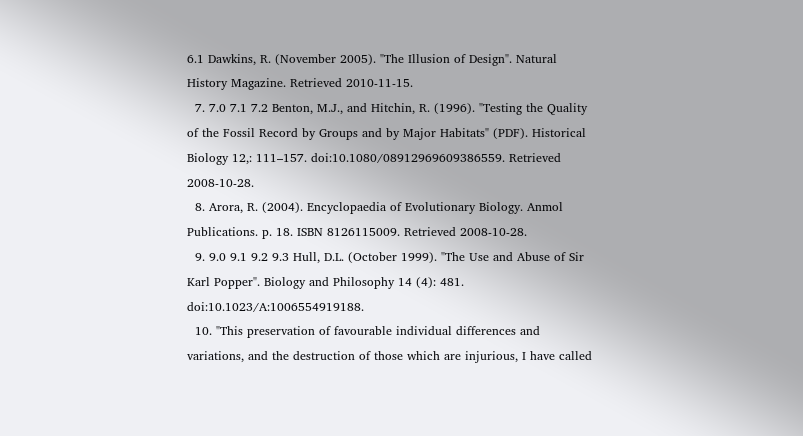6.1 Dawkins, R. (November 2005). "The Illusion of Design". Natural History Magazine. Retrieved 2010-11-15.
  7. 7.0 7.1 7.2 Benton, M.J., and Hitchin, R. (1996). "Testing the Quality of the Fossil Record by Groups and by Major Habitats" (PDF). Historical Biology 12,: 111–157. doi:10.1080/08912969609386559. Retrieved 2008-10-28.
  8. Arora, R. (2004). Encyclopaedia of Evolutionary Biology. Anmol Publications. p. 18. ISBN 8126115009. Retrieved 2008-10-28.
  9. 9.0 9.1 9.2 9.3 Hull, D.L. (October 1999). "The Use and Abuse of Sir Karl Popper". Biology and Philosophy 14 (4): 481. doi:10.1023/A:1006554919188.
  10. "This preservation of favourable individual differences and variations, and the destruction of those which are injurious, I have called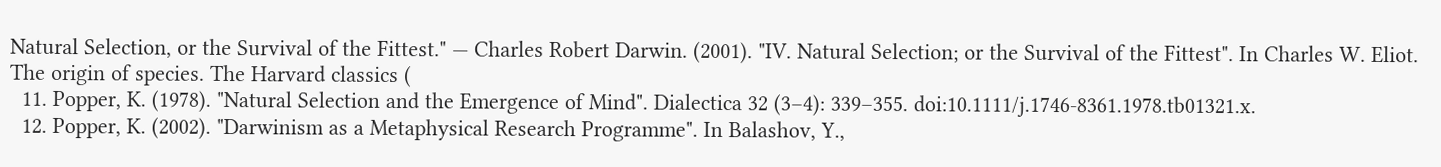Natural Selection, or the Survival of the Fittest." — Charles Robert Darwin. (2001). "IV. Natural Selection; or the Survival of the Fittest". In Charles W. Eliot. The origin of species. The Harvard classics (
  11. Popper, K. (1978). "Natural Selection and the Emergence of Mind". Dialectica 32 (3–4): 339–355. doi:10.1111/j.1746-8361.1978.tb01321.x.
  12. Popper, K. (2002). "Darwinism as a Metaphysical Research Programme". In Balashov, Y.,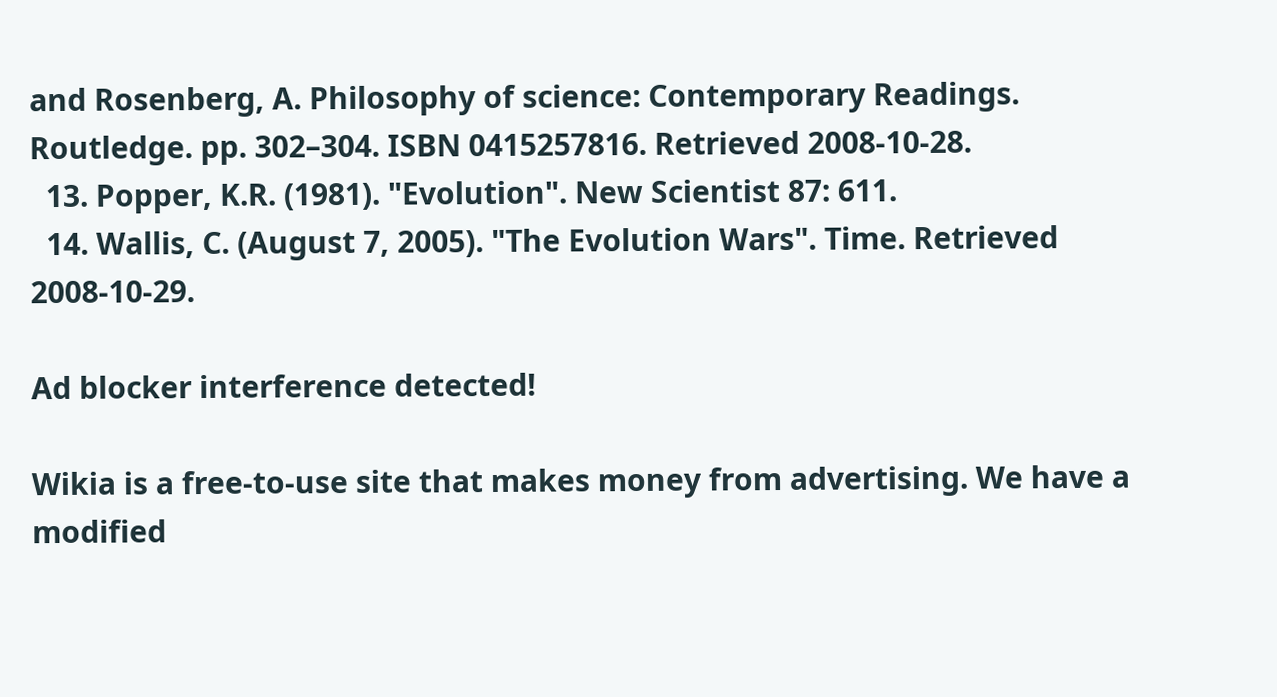and Rosenberg, A. Philosophy of science: Contemporary Readings. Routledge. pp. 302–304. ISBN 0415257816. Retrieved 2008-10-28.
  13. Popper, K.R. (1981). "Evolution". New Scientist 87: 611.
  14. Wallis, C. (August 7, 2005). "The Evolution Wars". Time. Retrieved 2008-10-29.

Ad blocker interference detected!

Wikia is a free-to-use site that makes money from advertising. We have a modified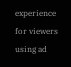experience for viewers using ad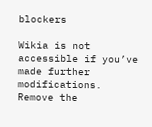blockers

Wikia is not accessible if you’ve made further modifications. Remove the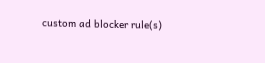custom ad blocker rule(s)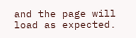and the page will load as expected.